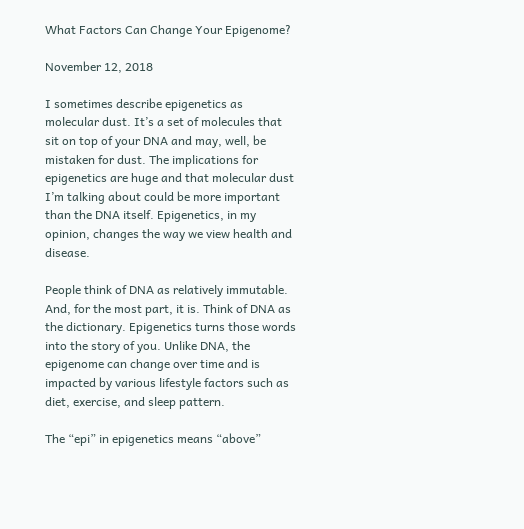What Factors Can Change Your Epigenome?

November 12, 2018

I sometimes describe epigenetics as molecular dust. It’s a set of molecules that sit on top of your DNA and may, well, be mistaken for dust. The implications for epigenetics are huge and that molecular dust I’m talking about could be more important than the DNA itself. Epigenetics, in my opinion, changes the way we view health and disease.

People think of DNA as relatively immutable. And, for the most part, it is. Think of DNA as the dictionary. Epigenetics turns those words into the story of you. Unlike DNA, the epigenome can change over time and is impacted by various lifestyle factors such as diet, exercise, and sleep pattern.

The “epi” in epigenetics means “above”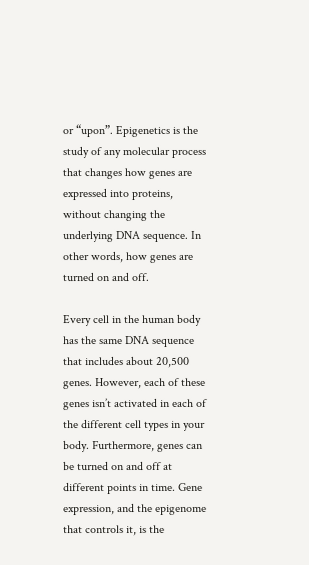or “upon”. Epigenetics is the study of any molecular process that changes how genes are expressed into proteins, without changing the underlying DNA sequence. In other words, how genes are turned on and off.

Every cell in the human body has the same DNA sequence that includes about 20,500 genes. However, each of these genes isn’t activated in each of the different cell types in your body. Furthermore, genes can be turned on and off at different points in time. Gene expression, and the epigenome that controls it, is the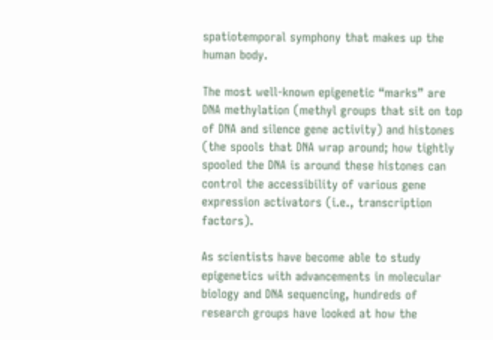spatiotemporal symphony that makes up the human body.

The most well-known epigenetic “marks” are DNA methylation (methyl groups that sit on top of DNA and silence gene activity) and histones (the spools that DNA wrap around; how tightly spooled the DNA is around these histones can control the accessibility of various gene expression activators (i.e., transcription factors).

As scientists have become able to study epigenetics with advancements in molecular biology and DNA sequencing, hundreds of research groups have looked at how the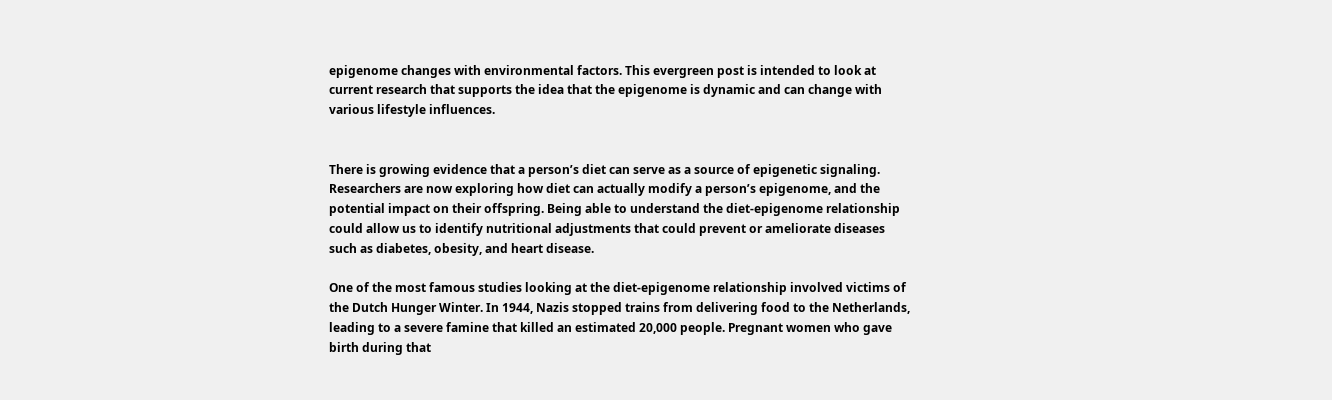epigenome changes with environmental factors. This evergreen post is intended to look at current research that supports the idea that the epigenome is dynamic and can change with various lifestyle influences.


There is growing evidence that a person’s diet can serve as a source of epigenetic signaling. Researchers are now exploring how diet can actually modify a person’s epigenome, and the potential impact on their offspring. Being able to understand the diet-epigenome relationship could allow us to identify nutritional adjustments that could prevent or ameliorate diseases such as diabetes, obesity, and heart disease.

One of the most famous studies looking at the diet-epigenome relationship involved victims of the Dutch Hunger Winter. In 1944, Nazis stopped trains from delivering food to the Netherlands, leading to a severe famine that killed an estimated 20,000 people. Pregnant women who gave birth during that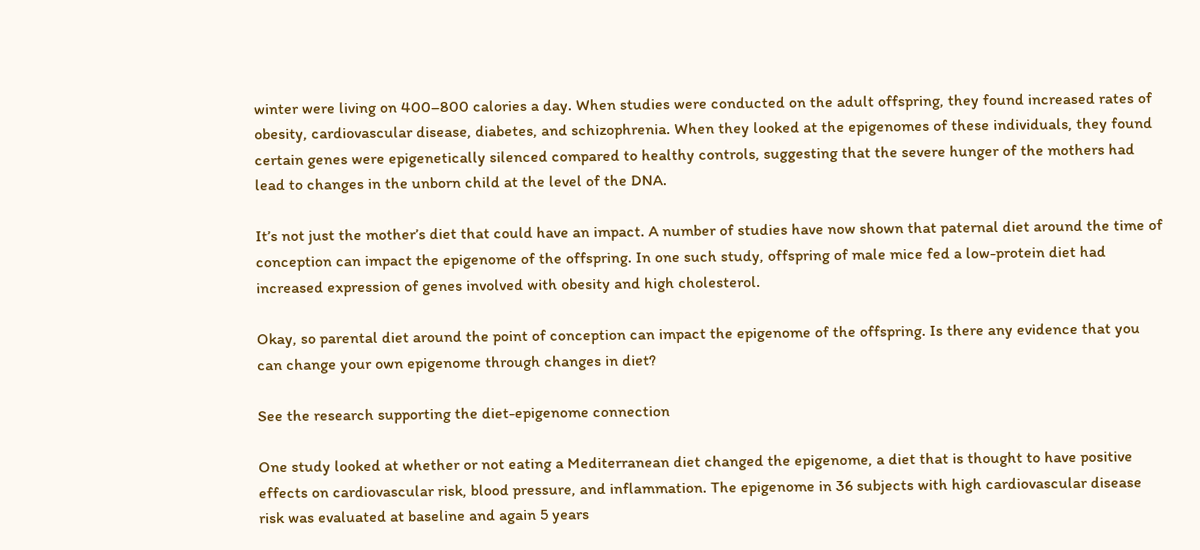winter were living on 400–800 calories a day. When studies were conducted on the adult offspring, they found increased rates of obesity, cardiovascular disease, diabetes, and schizophrenia. When they looked at the epigenomes of these individuals, they found certain genes were epigenetically silenced compared to healthy controls, suggesting that the severe hunger of the mothers had lead to changes in the unborn child at the level of the DNA.

It’s not just the mother’s diet that could have an impact. A number of studies have now shown that paternal diet around the time of conception can impact the epigenome of the offspring. In one such study, offspring of male mice fed a low-protein diet had increased expression of genes involved with obesity and high cholesterol.

Okay, so parental diet around the point of conception can impact the epigenome of the offspring. Is there any evidence that you can change your own epigenome through changes in diet?

See the research supporting the diet-epigenome connection

One study looked at whether or not eating a Mediterranean diet changed the epigenome, a diet that is thought to have positive effects on cardiovascular risk, blood pressure, and inflammation. The epigenome in 36 subjects with high cardiovascular disease risk was evaluated at baseline and again 5 years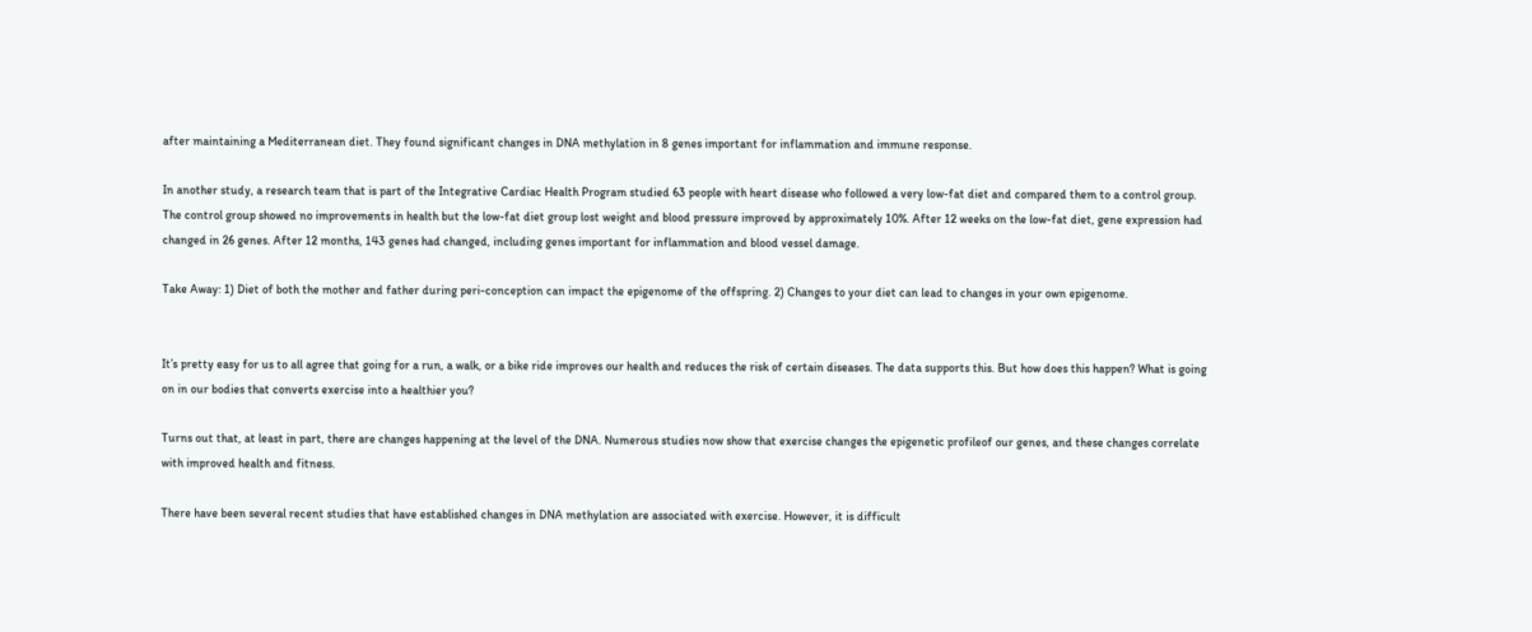after maintaining a Mediterranean diet. They found significant changes in DNA methylation in 8 genes important for inflammation and immune response.

In another study, a research team that is part of the Integrative Cardiac Health Program studied 63 people with heart disease who followed a very low-fat diet and compared them to a control group. The control group showed no improvements in health but the low-fat diet group lost weight and blood pressure improved by approximately 10%. After 12 weeks on the low-fat diet, gene expression had changed in 26 genes. After 12 months, 143 genes had changed, including genes important for inflammation and blood vessel damage.

Take Away: 1) Diet of both the mother and father during peri-conception can impact the epigenome of the offspring. 2) Changes to your diet can lead to changes in your own epigenome.


It’s pretty easy for us to all agree that going for a run, a walk, or a bike ride improves our health and reduces the risk of certain diseases. The data supports this. But how does this happen? What is going on in our bodies that converts exercise into a healthier you?

Turns out that, at least in part, there are changes happening at the level of the DNA. Numerous studies now show that exercise changes the epigenetic profileof our genes, and these changes correlate with improved health and fitness.

There have been several recent studies that have established changes in DNA methylation are associated with exercise. However, it is difficult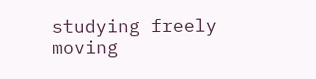studying freely moving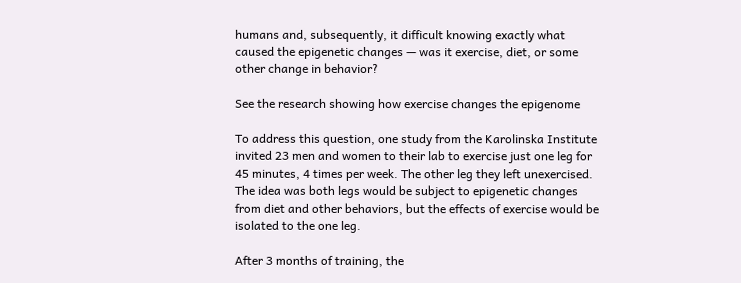humans and, subsequently, it difficult knowing exactly what caused the epigenetic changes — was it exercise, diet, or some other change in behavior?

See the research showing how exercise changes the epigenome

To address this question, one study from the Karolinska Institute invited 23 men and women to their lab to exercise just one leg for 45 minutes, 4 times per week. The other leg they left unexercised. The idea was both legs would be subject to epigenetic changes from diet and other behaviors, but the effects of exercise would be isolated to the one leg.

After 3 months of training, the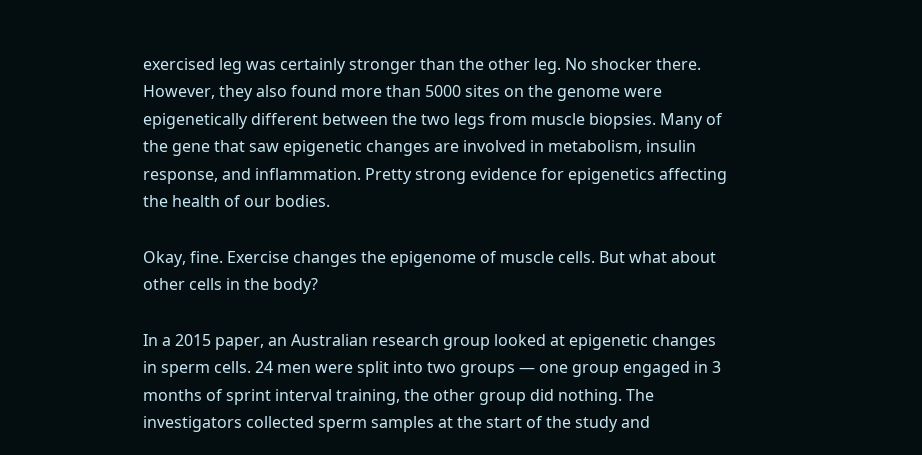exercised leg was certainly stronger than the other leg. No shocker there. However, they also found more than 5000 sites on the genome were epigenetically different between the two legs from muscle biopsies. Many of the gene that saw epigenetic changes are involved in metabolism, insulin response, and inflammation. Pretty strong evidence for epigenetics affecting the health of our bodies.

Okay, fine. Exercise changes the epigenome of muscle cells. But what about other cells in the body?

In a 2015 paper, an Australian research group looked at epigenetic changes in sperm cells. 24 men were split into two groups — one group engaged in 3 months of sprint interval training, the other group did nothing. The investigators collected sperm samples at the start of the study and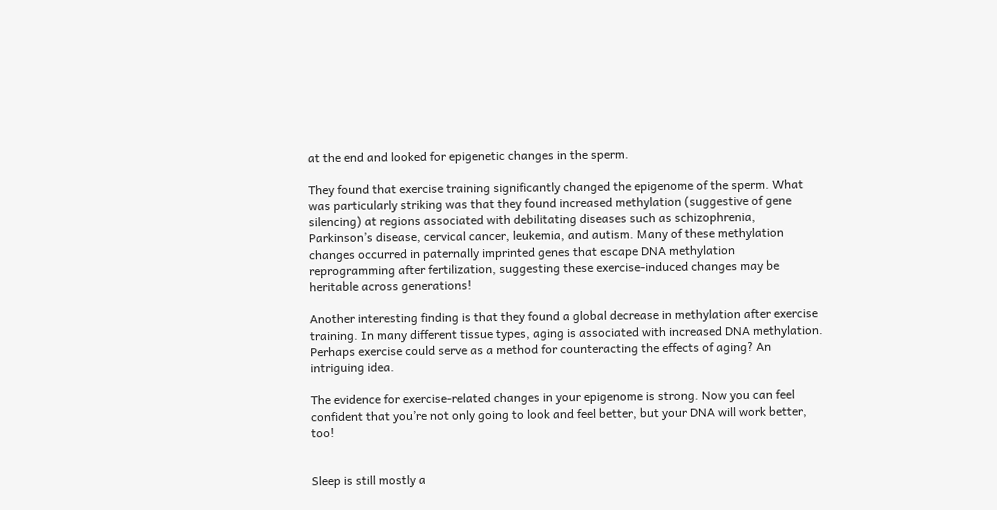at the end and looked for epigenetic changes in the sperm.

They found that exercise training significantly changed the epigenome of the sperm. What was particularly striking was that they found increased methylation (suggestive of gene silencing) at regions associated with debilitating diseases such as schizophrenia, Parkinson’s disease, cervical cancer, leukemia, and autism. Many of these methylation changes occurred in paternally imprinted genes that escape DNA methylation reprogramming after fertilization, suggesting these exercise-induced changes may be heritable across generations!

Another interesting finding is that they found a global decrease in methylation after exercise training. In many different tissue types, aging is associated with increased DNA methylation. Perhaps exercise could serve as a method for counteracting the effects of aging? An intriguing idea.

The evidence for exercise-related changes in your epigenome is strong. Now you can feel confident that you’re not only going to look and feel better, but your DNA will work better, too!


Sleep is still mostly a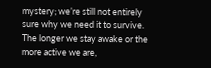mystery; we’re still not entirely sure why we need it to survive. The longer we stay awake or the more active we are,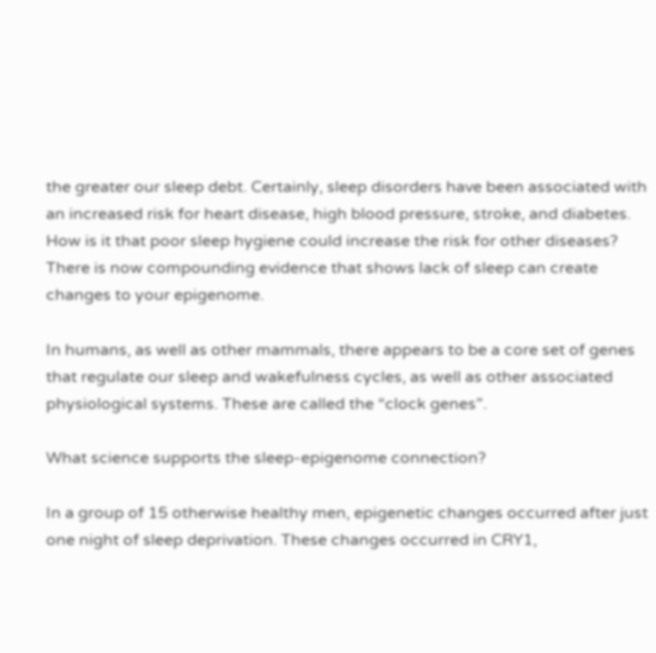the greater our sleep debt. Certainly, sleep disorders have been associated with an increased risk for heart disease, high blood pressure, stroke, and diabetes. How is it that poor sleep hygiene could increase the risk for other diseases? There is now compounding evidence that shows lack of sleep can create changes to your epigenome.

In humans, as well as other mammals, there appears to be a core set of genes that regulate our sleep and wakefulness cycles, as well as other associated physiological systems. These are called the “clock genes”.

What science supports the sleep-epigenome connection?

In a group of 15 otherwise healthy men, epigenetic changes occurred after just one night of sleep deprivation. These changes occurred in CRY1,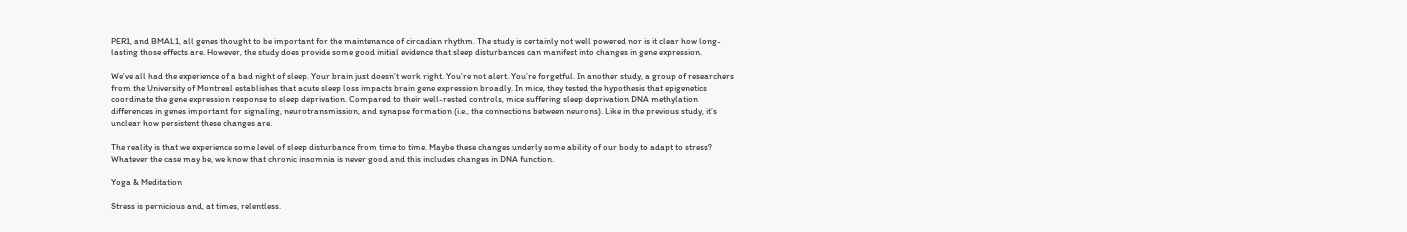PER1, and BMAL1, all genes thought to be important for the maintenance of circadian rhythm. The study is certainly not well powered nor is it clear how long-lasting those effects are. However, the study does provide some good initial evidence that sleep disturbances can manifest into changes in gene expression.

We’ve all had the experience of a bad night of sleep. Your brain just doesn’t work right. You’re not alert. You’re forgetful. In another study, a group of researchers from the University of Montreal establishes that acute sleep loss impacts brain gene expression broadly. In mice, they tested the hypothesis that epigenetics coordinate the gene expression response to sleep deprivation. Compared to their well-rested controls, mice suffering sleep deprivation DNA methylation differences in genes important for signaling, neurotransmission, and synapse formation (i.e., the connections between neurons). Like in the previous study, it’s unclear how persistent these changes are.

The reality is that we experience some level of sleep disturbance from time to time. Maybe these changes underly some ability of our body to adapt to stress? Whatever the case may be, we know that chronic insomnia is never good and this includes changes in DNA function.

Yoga & Meditation

Stress is pernicious and, at times, relentless.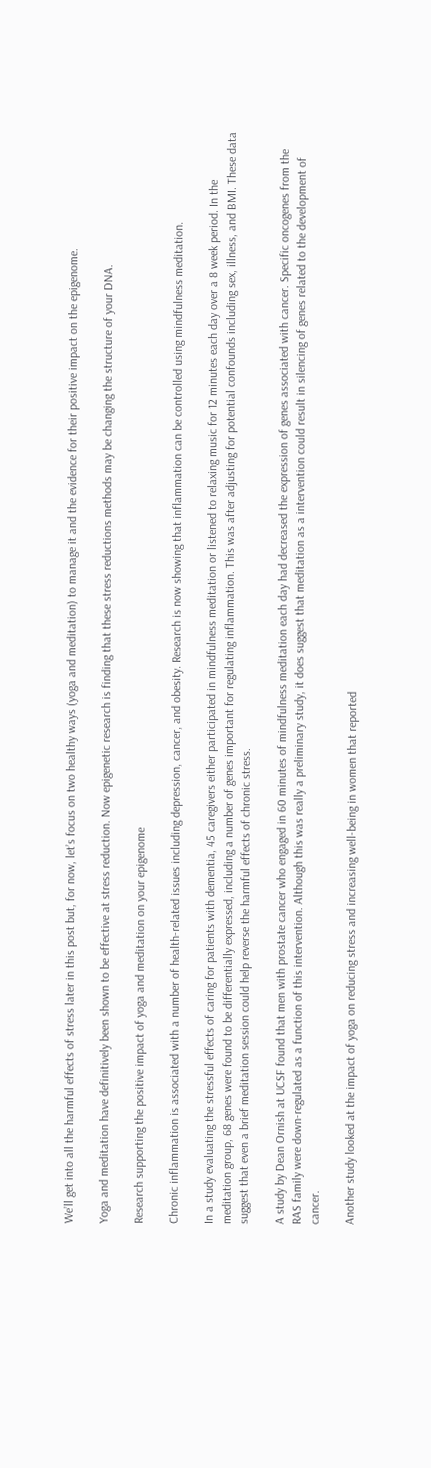We’ll get into all the harmful effects of stress later in this post but, for now, let’s focus on two healthy ways (yoga and meditation) to manage it and the evidence for their positive impact on the epigenome.

Yoga and meditation have definitively been shown to be effective at stress reduction. Now epigenetic research is finding that these stress reductions methods may be changing the structure of your DNA.

Research supporting the positive impact of yoga and meditation on your epigenome

Chronic inflammation is associated with a number of health-related issues including depression, cancer, and obesity. Research is now showing that inflammation can be controlled using mindfulness meditation.

In a study evaluating the stressful effects of caring for patients with dementia, 45 caregivers either participated in mindfulness meditation or listened to relaxing music for 12 minutes each day over a 8 week period. In the meditation group, 68 genes were found to be differentially expressed, including a number of genes important for regulating inflammation. This was after adjusting for potential confounds including sex, illness, and BMI. These data suggest that even a brief meditation session could help reverse the harmful effects of chronic stress.

A study by Dean Ornish at UCSF found that men with prostate cancer who engaged in 60 minutes of mindfulness meditation each day had decreased the expression of genes associated with cancer. Specific oncogenes from the RAS family were down-regulated as a function of this intervention. Although this was really a preliminary study, it does suggest that meditation as a intervention could result in silencing of genes related to the development of cancer.

Another study looked at the impact of yoga on reducing stress and increasing well-being in women that reported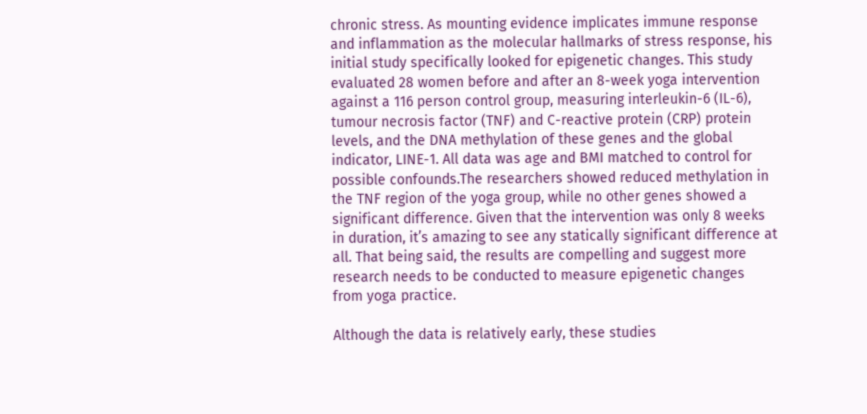chronic stress. As mounting evidence implicates immune response and inflammation as the molecular hallmarks of stress response, his initial study specifically looked for epigenetic changes. This study evaluated 28 women before and after an 8-week yoga intervention against a 116 person control group, measuring interleukin-6 (IL-6), tumour necrosis factor (TNF) and C-reactive protein (CRP) protein levels, and the DNA methylation of these genes and the global indicator, LINE-1. All data was age and BMI matched to control for possible confounds.The researchers showed reduced methylation in the TNF region of the yoga group, while no other genes showed a significant difference. Given that the intervention was only 8 weeks in duration, it’s amazing to see any statically significant difference at all. That being said, the results are compelling and suggest more research needs to be conducted to measure epigenetic changes from yoga practice.

Although the data is relatively early, these studies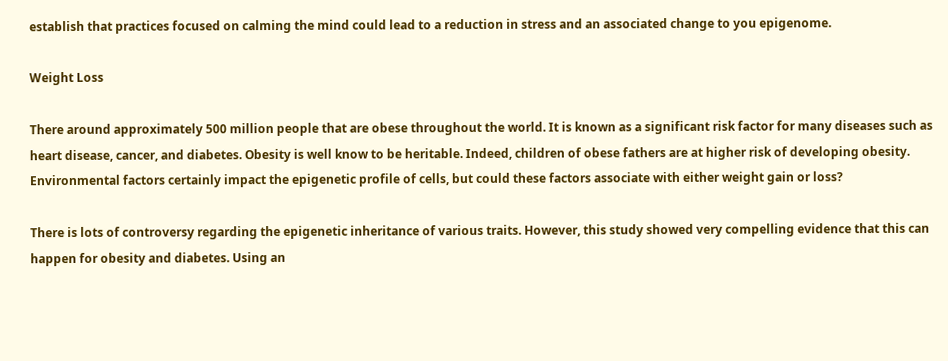establish that practices focused on calming the mind could lead to a reduction in stress and an associated change to you epigenome.

Weight Loss

There around approximately 500 million people that are obese throughout the world. It is known as a significant risk factor for many diseases such as heart disease, cancer, and diabetes. Obesity is well know to be heritable. Indeed, children of obese fathers are at higher risk of developing obesity. Environmental factors certainly impact the epigenetic profile of cells, but could these factors associate with either weight gain or loss?

There is lots of controversy regarding the epigenetic inheritance of various traits. However, this study showed very compelling evidence that this can happen for obesity and diabetes. Using an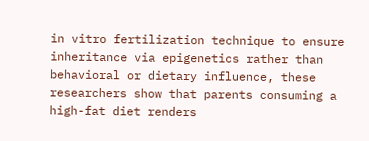in vitro fertilization technique to ensure inheritance via epigenetics rather than behavioral or dietary influence, these researchers show that parents consuming a high-fat diet renders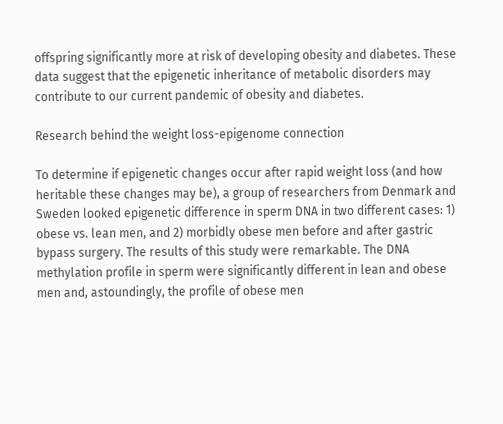offspring significantly more at risk of developing obesity and diabetes. These data suggest that the epigenetic inheritance of metabolic disorders may contribute to our current pandemic of obesity and diabetes.

Research behind the weight loss-epigenome connection

To determine if epigenetic changes occur after rapid weight loss (and how heritable these changes may be), a group of researchers from Denmark and Sweden looked epigenetic difference in sperm DNA in two different cases: 1) obese vs. lean men, and 2) morbidly obese men before and after gastric bypass surgery. The results of this study were remarkable. The DNA methylation profile in sperm were significantly different in lean and obese men and, astoundingly, the profile of obese men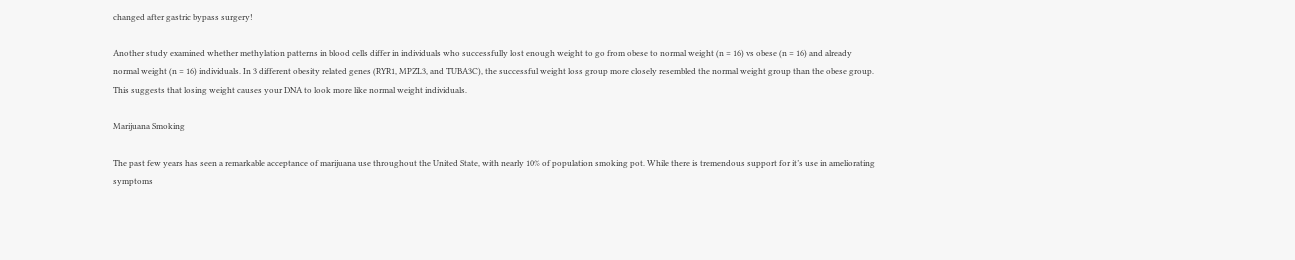changed after gastric bypass surgery!

Another study examined whether methylation patterns in blood cells differ in individuals who successfully lost enough weight to go from obese to normal weight (n = 16) vs obese (n = 16) and already normal weight (n = 16) individuals. In 3 different obesity related genes (RYR1, MPZL3, and TUBA3C), the successful weight loss group more closely resembled the normal weight group than the obese group. This suggests that losing weight causes your DNA to look more like normal weight individuals.

Marijuana Smoking

The past few years has seen a remarkable acceptance of marijuana use throughout the United State, with nearly 10% of population smoking pot. While there is tremendous support for it’s use in ameliorating symptoms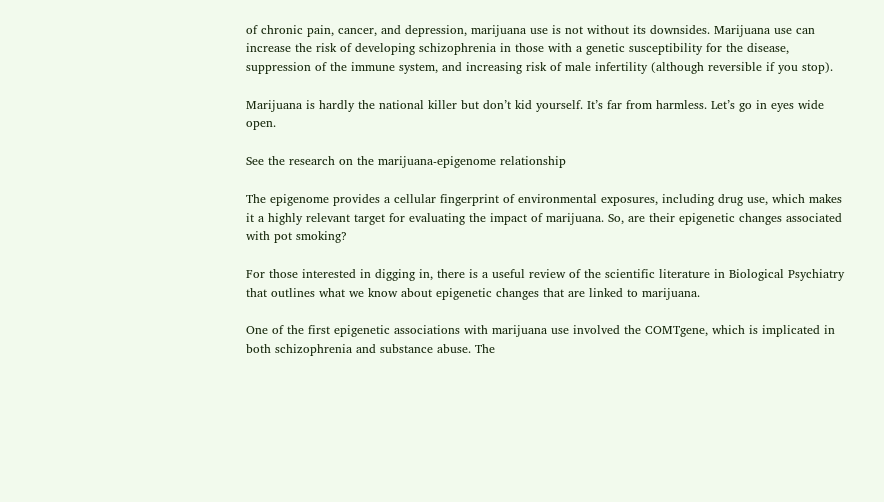of chronic pain, cancer, and depression, marijuana use is not without its downsides. Marijuana use can increase the risk of developing schizophrenia in those with a genetic susceptibility for the disease, suppression of the immune system, and increasing risk of male infertility (although reversible if you stop).

Marijuana is hardly the national killer but don’t kid yourself. It’s far from harmless. Let’s go in eyes wide open.

See the research on the marijuana-epigenome relationship

The epigenome provides a cellular fingerprint of environmental exposures, including drug use, which makes it a highly relevant target for evaluating the impact of marijuana. So, are their epigenetic changes associated with pot smoking?

For those interested in digging in, there is a useful review of the scientific literature in Biological Psychiatry that outlines what we know about epigenetic changes that are linked to marijuana.

One of the first epigenetic associations with marijuana use involved the COMTgene, which is implicated in both schizophrenia and substance abuse. The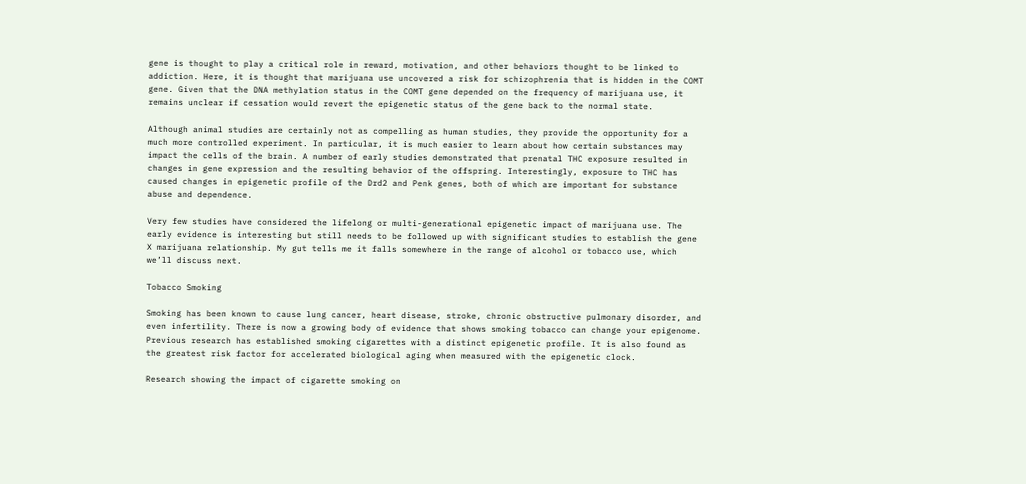gene is thought to play a critical role in reward, motivation, and other behaviors thought to be linked to addiction. Here, it is thought that marijuana use uncovered a risk for schizophrenia that is hidden in the COMT gene. Given that the DNA methylation status in the COMT gene depended on the frequency of marijuana use, it remains unclear if cessation would revert the epigenetic status of the gene back to the normal state.

Although animal studies are certainly not as compelling as human studies, they provide the opportunity for a much more controlled experiment. In particular, it is much easier to learn about how certain substances may impact the cells of the brain. A number of early studies demonstrated that prenatal THC exposure resulted in changes in gene expression and the resulting behavior of the offspring. Interestingly, exposure to THC has caused changes in epigenetic profile of the Drd2 and Penk genes, both of which are important for substance abuse and dependence.

Very few studies have considered the lifelong or multi-generational epigenetic impact of marijuana use. The early evidence is interesting but still needs to be followed up with significant studies to establish the gene X marijuana relationship. My gut tells me it falls somewhere in the range of alcohol or tobacco use, which we’ll discuss next.

Tobacco Smoking

Smoking has been known to cause lung cancer, heart disease, stroke, chronic obstructive pulmonary disorder, and even infertility. There is now a growing body of evidence that shows smoking tobacco can change your epigenome. Previous research has established smoking cigarettes with a distinct epigenetic profile. It is also found as the greatest risk factor for accelerated biological aging when measured with the epigenetic clock.

Research showing the impact of cigarette smoking on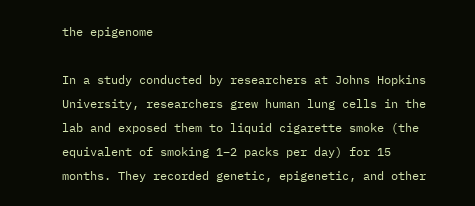the epigenome

In a study conducted by researchers at Johns Hopkins University, researchers grew human lung cells in the lab and exposed them to liquid cigarette smoke (the equivalent of smoking 1–2 packs per day) for 15 months. They recorded genetic, epigenetic, and other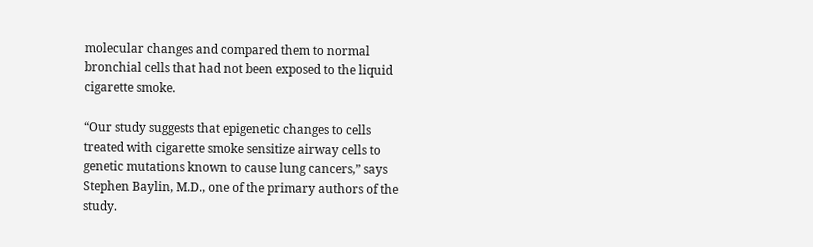molecular changes and compared them to normal bronchial cells that had not been exposed to the liquid cigarette smoke.

“Our study suggests that epigenetic changes to cells treated with cigarette smoke sensitize airway cells to genetic mutations known to cause lung cancers,” says Stephen Baylin, M.D., one of the primary authors of the study.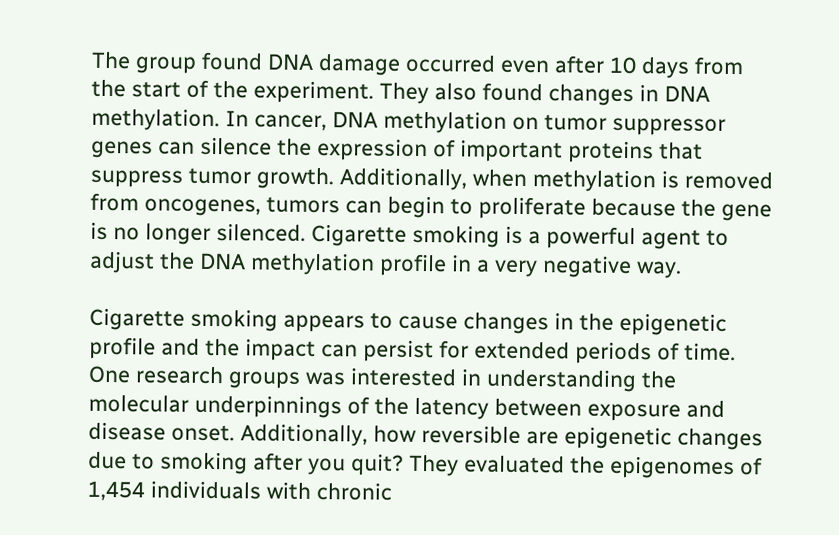The group found DNA damage occurred even after 10 days from the start of the experiment. They also found changes in DNA methylation. In cancer, DNA methylation on tumor suppressor genes can silence the expression of important proteins that suppress tumor growth. Additionally, when methylation is removed from oncogenes, tumors can begin to proliferate because the gene is no longer silenced. Cigarette smoking is a powerful agent to adjust the DNA methylation profile in a very negative way.

Cigarette smoking appears to cause changes in the epigenetic profile and the impact can persist for extended periods of time. One research groups was interested in understanding the molecular underpinnings of the latency between exposure and disease onset. Additionally, how reversible are epigenetic changes due to smoking after you quit? They evaluated the epigenomes of 1,454 individuals with chronic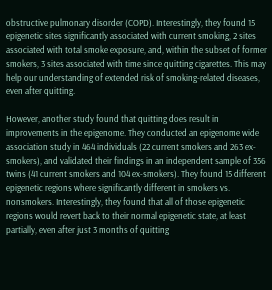obstructive pulmonary disorder (COPD). Interestingly, they found 15 epigenetic sites significantly associated with current smoking, 2 sites associated with total smoke exposure, and, within the subset of former smokers, 3 sites associated with time since quitting cigarettes. This may help our understanding of extended risk of smoking-related diseases, even after quitting.

However, another study found that quitting does result in improvements in the epigenome. They conducted an epigenome wide association study in 464 individuals (22 current smokers and 263 ex-smokers), and validated their findings in an independent sample of 356 twins (41 current smokers and 104 ex-smokers). They found 15 different epigenetic regions where significantly different in smokers vs. nonsmokers. Interestingly, they found that all of those epigenetic regions would revert back to their normal epigenetic state, at least partially, even after just 3 months of quitting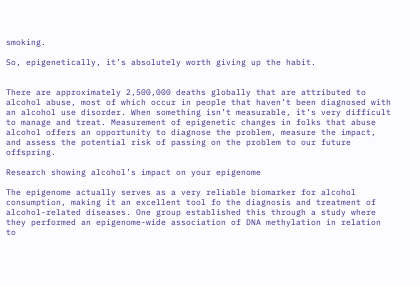smoking.

So, epigenetically, it’s absolutely worth giving up the habit.


There are approximately 2,500,000 deaths globally that are attributed to alcohol abuse, most of which occur in people that haven’t been diagnosed with an alcohol use disorder. When something isn’t measurable, it’s very difficult to manage and treat. Measurement of epigenetic changes in folks that abuse alcohol offers an opportunity to diagnose the problem, measure the impact, and assess the potential risk of passing on the problem to our future offspring.

Research showing alcohol’s impact on your epigenome

The epigenome actually serves as a very reliable biomarker for alcohol consumption, making it an excellent tool fo the diagnosis and treatment of alcohol-related diseases. One group established this through a study where they performed an epigenome-wide association of DNA methylation in relation to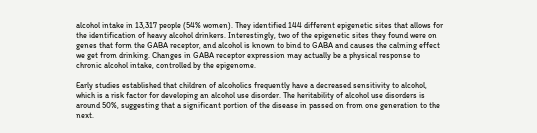alcohol intake in 13,317 people (54% women). They identified 144 different epigenetic sites that allows for the identification of heavy alcohol drinkers. Interestingly, two of the epigenetic sites they found were on genes that form the GABA receptor, and alcohol is known to bind to GABA and causes the calming effect we get from drinking. Changes in GABA receptor expression may actually be a physical response to chronic alcohol intake, controlled by the epigenome.

Early studies established that children of alcoholics frequently have a decreased sensitivity to alcohol, which is a risk factor for developing an alcohol use disorder. The heritability of alcohol use disorders is around 50%, suggesting that a significant portion of the disease in passed on from one generation to the next.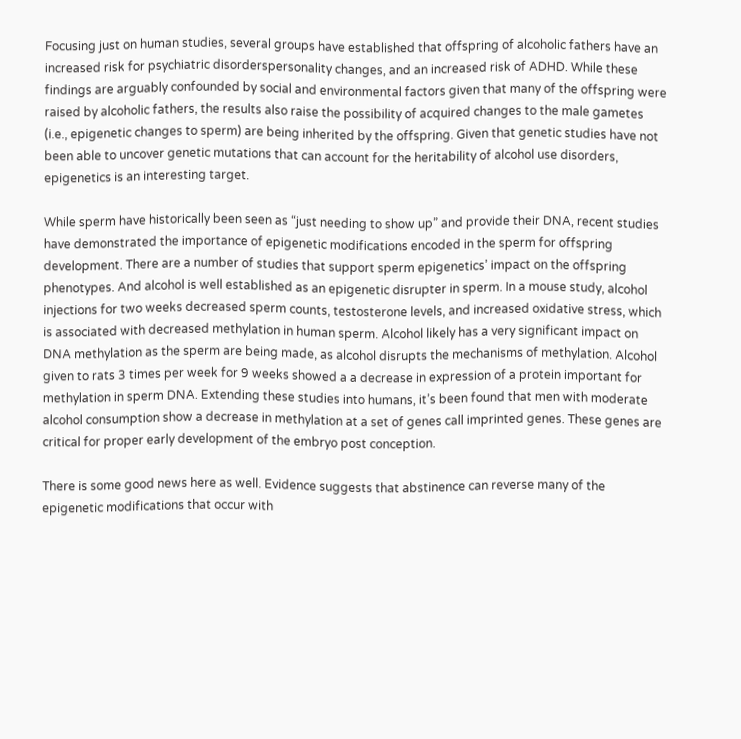Focusing just on human studies, several groups have established that offspring of alcoholic fathers have an increased risk for psychiatric disorderspersonality changes, and an increased risk of ADHD. While these findings are arguably confounded by social and environmental factors given that many of the offspring were raised by alcoholic fathers, the results also raise the possibility of acquired changes to the male gametes (i.e., epigenetic changes to sperm) are being inherited by the offspring. Given that genetic studies have not been able to uncover genetic mutations that can account for the heritability of alcohol use disorders, epigenetics is an interesting target.

While sperm have historically been seen as “just needing to show up” and provide their DNA, recent studies have demonstrated the importance of epigenetic modifications encoded in the sperm for offspring development. There are a number of studies that support sperm epigenetics’ impact on the offspring phenotypes. And alcohol is well established as an epigenetic disrupter in sperm. In a mouse study, alcohol injections for two weeks decreased sperm counts, testosterone levels, and increased oxidative stress, which is associated with decreased methylation in human sperm. Alcohol likely has a very significant impact on DNA methylation as the sperm are being made, as alcohol disrupts the mechanisms of methylation. Alcohol given to rats 3 times per week for 9 weeks showed a a decrease in expression of a protein important for methylation in sperm DNA. Extending these studies into humans, it’s been found that men with moderate alcohol consumption show a decrease in methylation at a set of genes call imprinted genes. These genes are critical for proper early development of the embryo post conception.

There is some good news here as well. Evidence suggests that abstinence can reverse many of the epigenetic modifications that occur with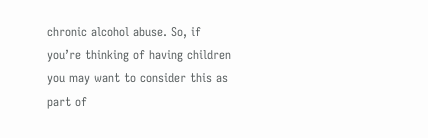chronic alcohol abuse. So, if you’re thinking of having children you may want to consider this as part of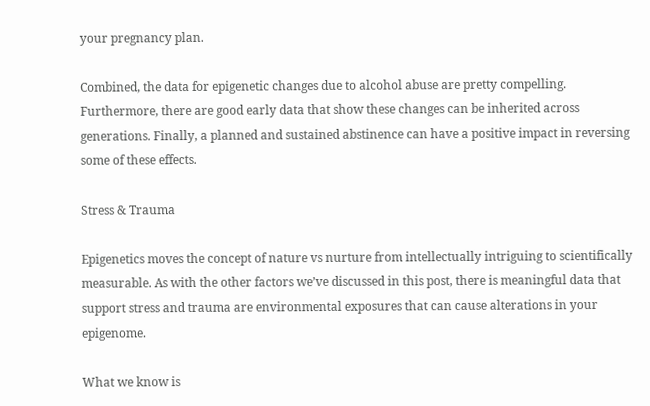your pregnancy plan.

Combined, the data for epigenetic changes due to alcohol abuse are pretty compelling. Furthermore, there are good early data that show these changes can be inherited across generations. Finally, a planned and sustained abstinence can have a positive impact in reversing some of these effects.

Stress & Trauma

Epigenetics moves the concept of nature vs nurture from intellectually intriguing to scientifically measurable. As with the other factors we’ve discussed in this post, there is meaningful data that support stress and trauma are environmental exposures that can cause alterations in your epigenome.

What we know is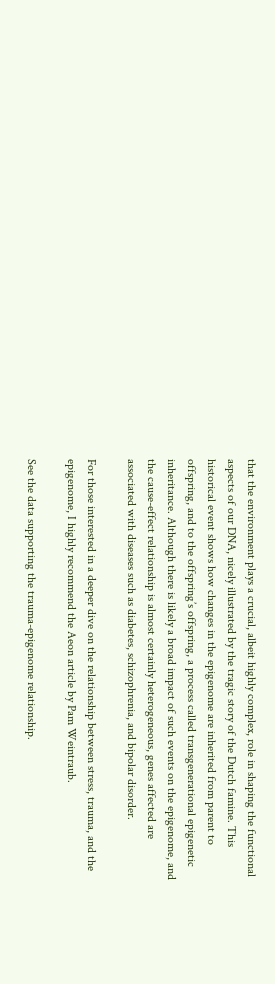that the environment plays a crucial, albeit highly complex, role in shaping the functional aspects of our DNA, nicely illustrated by the tragic story of the Dutch famine. This historical event shows how changes in the epigenome are inherited from parent to offspring, and to the offspring’s offspring, a process called transgenerational epigenetic inheritance. Although there is likely a broad impact of such events on the epigenome, and the cause-effect relationship is almost certainly heterogeneous, genes affected are associated with diseases such as diabetes, schizophrenia, and bipolar disorder.

For those interested in a deeper dive on the relationship between stress, trauma, and the epigenome, I highly recommend the Aeon article by Pam Weintraub.

See the data supporting the trauma-epigenome relationship.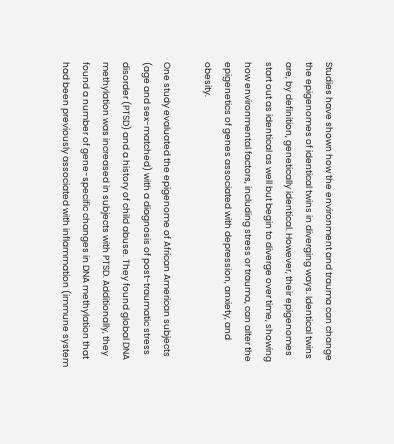Studies have shown how the environment and trauma can change the epigenomes of identical twins in diverging ways. Identical twins are, by definition, genetically identical. However, their epigenomes start out as identical as well but begin to diverge over time, showing how environmental factors, including stress or trauma, can alter the epigenetics of genes associated with depression, anxiety, and obesity.

One study evaluated the epigenome of African American subjects (age and sex-matched) with a diagnosis of post-traumatic stress disorder (PTSD) and a history of child abuse. They found global DNA methylation was increased in subjects with PTSD. Additionally, they found a number of gene-specific changes in DNA methylation that had been previously associated with inflammation (immune system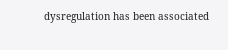dysregulation has been associated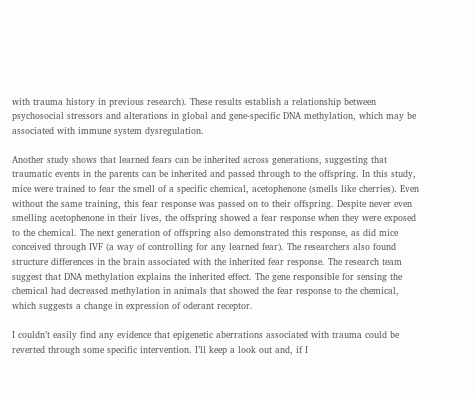with trauma history in previous research). These results establish a relationship between psychosocial stressors and alterations in global and gene-specific DNA methylation, which may be associated with immune system dysregulation.

Another study shows that learned fears can be inherited across generations, suggesting that traumatic events in the parents can be inherited and passed through to the offspring. In this study, mice were trained to fear the smell of a specific chemical, acetophenone (smells like cherries). Even without the same training, this fear response was passed on to their offspring. Despite never even smelling acetophenone in their lives, the offspring showed a fear response when they were exposed to the chemical. The next generation of offspring also demonstrated this response, as did mice conceived through IVF (a way of controlling for any learned fear). The researchers also found structure differences in the brain associated with the inherited fear response. The research team suggest that DNA methylation explains the inherited effect. The gene responsible for sensing the chemical had decreased methylation in animals that showed the fear response to the chemical, which suggests a change in expression of oderant receptor.

I couldn’t easily find any evidence that epigenetic aberrations associated with trauma could be reverted through some specific intervention. I’ll keep a look out and, if I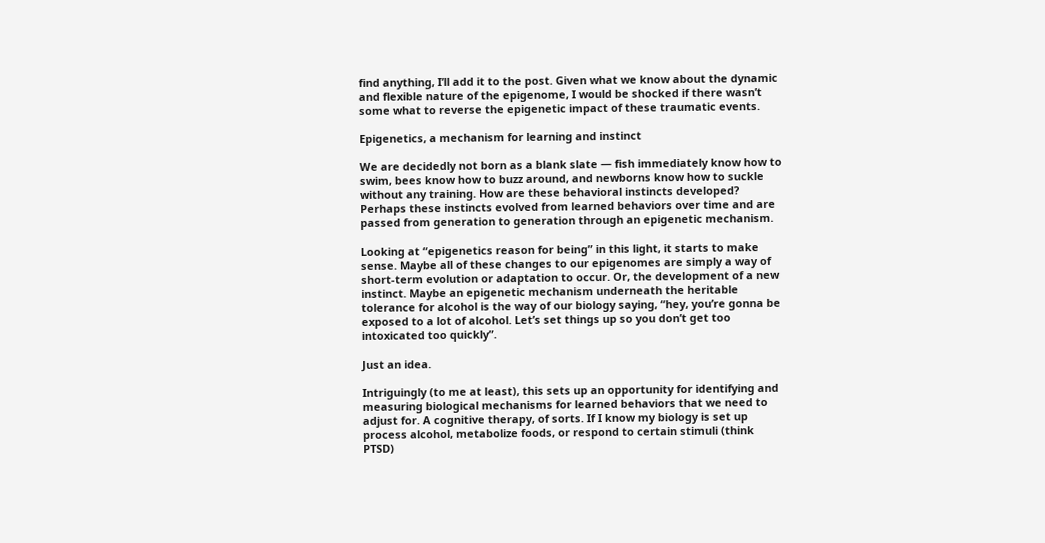find anything, I’ll add it to the post. Given what we know about the dynamic and flexible nature of the epigenome, I would be shocked if there wasn’t some what to reverse the epigenetic impact of these traumatic events.

Epigenetics, a mechanism for learning and instinct

We are decidedly not born as a blank slate — fish immediately know how to swim, bees know how to buzz around, and newborns know how to suckle without any training. How are these behavioral instincts developed? Perhaps these instincts evolved from learned behaviors over time and are passed from generation to generation through an epigenetic mechanism.

Looking at “epigenetics reason for being” in this light, it starts to make sense. Maybe all of these changes to our epigenomes are simply a way of short-term evolution or adaptation to occur. Or, the development of a new instinct. Maybe an epigenetic mechanism underneath the heritable tolerance for alcohol is the way of our biology saying, “hey, you’re gonna be exposed to a lot of alcohol. Let’s set things up so you don’t get too intoxicated too quickly”.

Just an idea.

Intriguingly (to me at least), this sets up an opportunity for identifying and measuring biological mechanisms for learned behaviors that we need to adjust for. A cognitive therapy, of sorts. If I know my biology is set up process alcohol, metabolize foods, or respond to certain stimuli (think PTSD)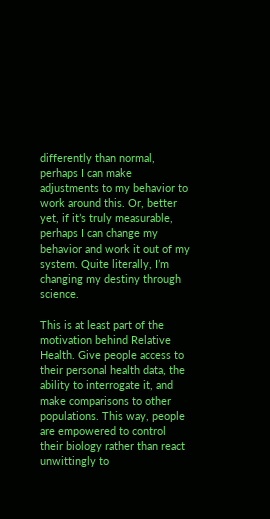differently than normal, perhaps I can make adjustments to my behavior to work around this. Or, better yet, if it’s truly measurable, perhaps I can change my behavior and work it out of my system. Quite literally, I’m changing my destiny through science.

This is at least part of the motivation behind Relative Health. Give people access to their personal health data, the ability to interrogate it, and make comparisons to other populations. This way, people are empowered to control their biology rather than react unwittingly to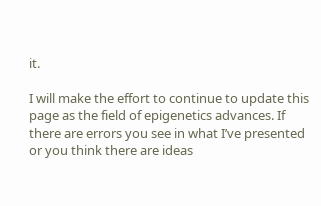it.

I will make the effort to continue to update this page as the field of epigenetics advances. If there are errors you see in what I’ve presented or you think there are ideas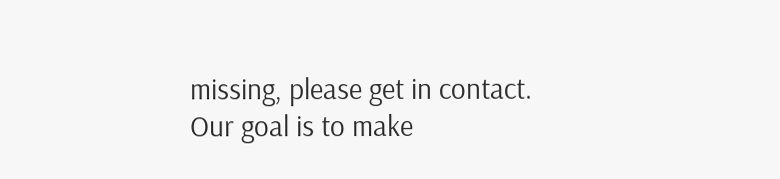missing, please get in contact. Our goal is to make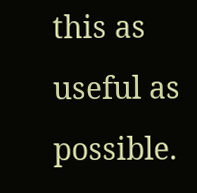this as useful as possible.